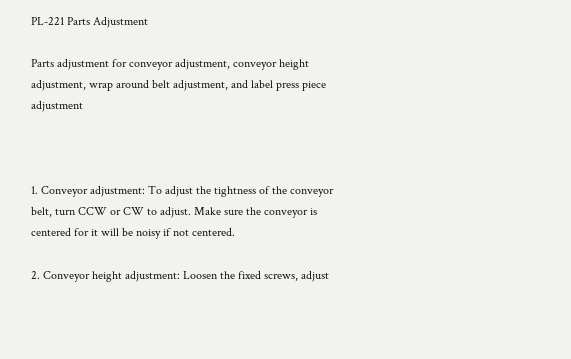PL-221 Parts Adjustment

Parts adjustment for conveyor adjustment, conveyor height adjustment, wrap around belt adjustment, and label press piece adjustment



1. Conveyor adjustment: To adjust the tightness of the conveyor belt, turn CCW or CW to adjust. Make sure the conveyor is centered for it will be noisy if not centered.

2. Conveyor height adjustment: Loosen the fixed screws, adjust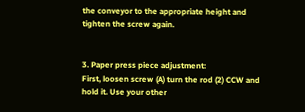the conveyor to the appropriate height and tighten the screw again.


3. Paper press piece adjustment:
First, loosen screw (A) turn the rod (2) CCW and hold it. Use your other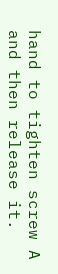hand to tighten screw A and then release it.